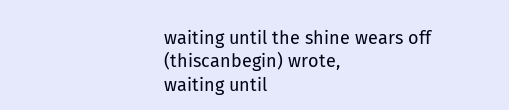waiting until the shine wears off (thiscanbegin) wrote,
waiting until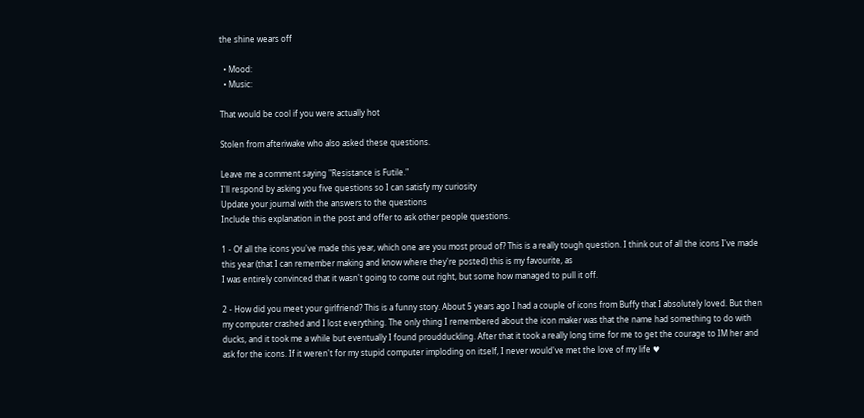the shine wears off

  • Mood:
  • Music:

That would be cool if you were actually hot

Stolen from afteriwake who also asked these questions.

Leave me a comment saying "Resistance is Futile."
I'll respond by asking you five questions so I can satisfy my curiosity
Update your journal with the answers to the questions
Include this explanation in the post and offer to ask other people questions.

1 - Of all the icons you've made this year, which one are you most proud of? This is a really tough question. I think out of all the icons I've made this year (that I can remember making and know where they're posted) this is my favourite, as
I was entirely convinced that it wasn't going to come out right, but some how managed to pull it off.

2 - How did you meet your girlfriend? This is a funny story. About 5 years ago I had a couple of icons from Buffy that I absolutely loved. But then my computer crashed and I lost everything. The only thing I remembered about the icon maker was that the name had something to do with ducks, and it took me a while but eventually I found proudduckling. After that it took a really long time for me to get the courage to IM her and ask for the icons. If it weren't for my stupid computer imploding on itself, I never would've met the love of my life ♥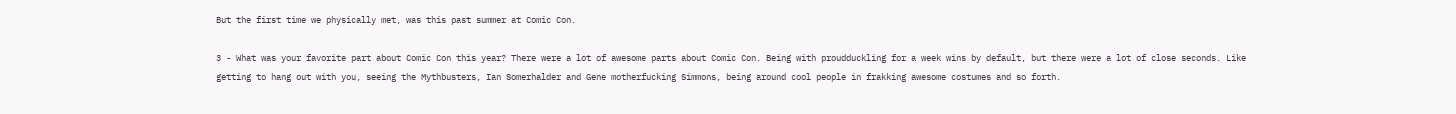But the first time we physically met, was this past summer at Comic Con.

3 - What was your favorite part about Comic Con this year? There were a lot of awesome parts about Comic Con. Being with proudduckling for a week wins by default, but there were a lot of close seconds. Like getting to hang out with you, seeing the Mythbusters, Ian Somerhalder and Gene motherfucking Simmons, being around cool people in frakking awesome costumes and so forth.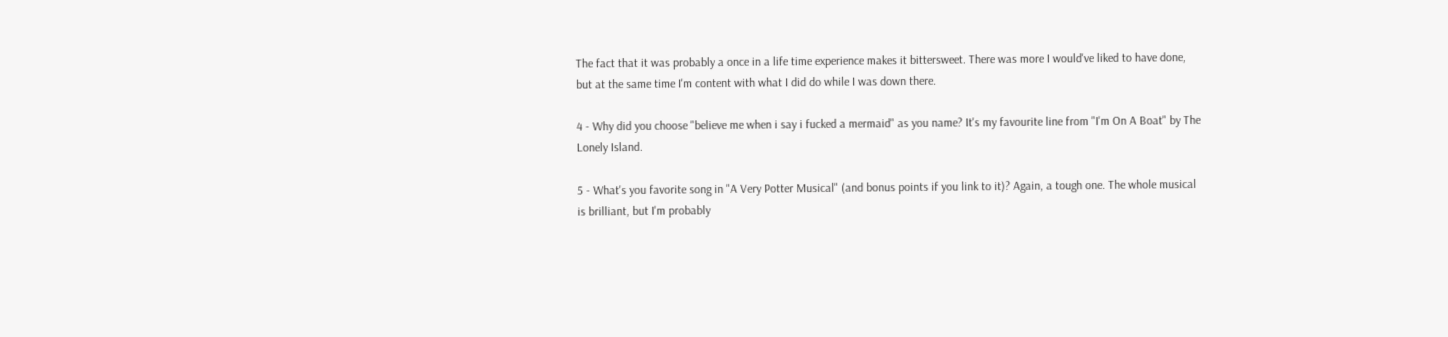The fact that it was probably a once in a life time experience makes it bittersweet. There was more I would've liked to have done, but at the same time I'm content with what I did do while I was down there.

4 - Why did you choose "believe me when i say i fucked a mermaid" as you name? It's my favourite line from "I'm On A Boat" by The Lonely Island.

5 - What's you favorite song in "A Very Potter Musical" (and bonus points if you link to it)? Again, a tough one. The whole musical is brilliant, but I'm probably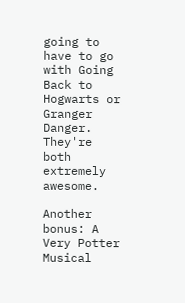going to have to go with Going Back to Hogwarts or Granger Danger. They're both extremely awesome.

Another bonus: A Very Potter Musical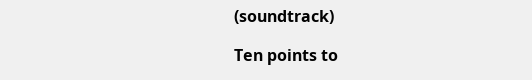(soundtrack)

Ten points to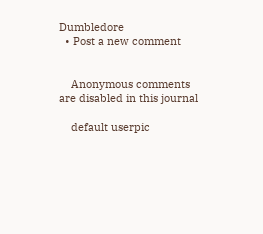Dumbledore
  • Post a new comment


    Anonymous comments are disabled in this journal

    default userpic